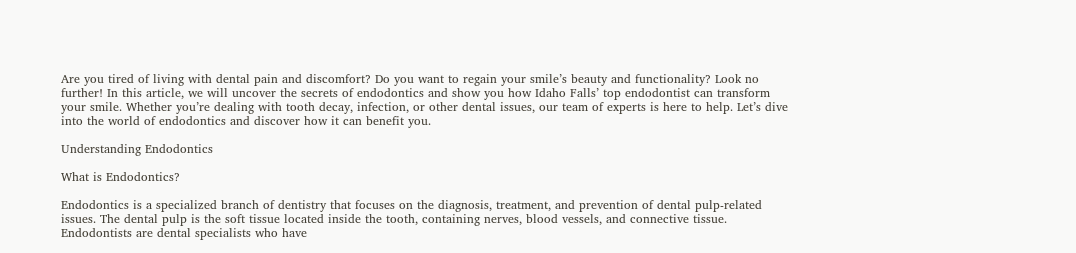Are you tired of living with dental pain and discomfort? Do you want to regain your smile’s beauty and functionality? Look no further! In this article, we will uncover the secrets of endodontics and show you how Idaho Falls’ top endodontist can transform your smile. Whether you’re dealing with tooth decay, infection, or other dental issues, our team of experts is here to help. Let’s dive into the world of endodontics and discover how it can benefit you.

Understanding Endodontics

What is Endodontics?

Endodontics is a specialized branch of dentistry that focuses on the diagnosis, treatment, and prevention of dental pulp-related issues. The dental pulp is the soft tissue located inside the tooth, containing nerves, blood vessels, and connective tissue. Endodontists are dental specialists who have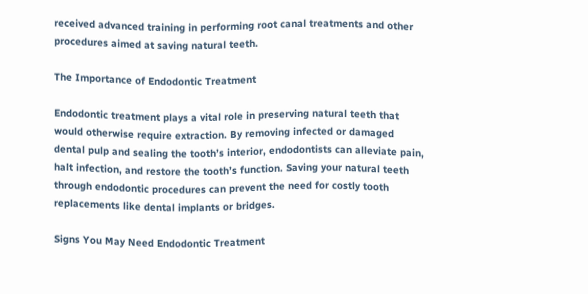received advanced training in performing root canal treatments and other procedures aimed at saving natural teeth.

The Importance of Endodontic Treatment

Endodontic treatment plays a vital role in preserving natural teeth that would otherwise require extraction. By removing infected or damaged dental pulp and sealing the tooth’s interior, endodontists can alleviate pain, halt infection, and restore the tooth’s function. Saving your natural teeth through endodontic procedures can prevent the need for costly tooth replacements like dental implants or bridges.

Signs You May Need Endodontic Treatment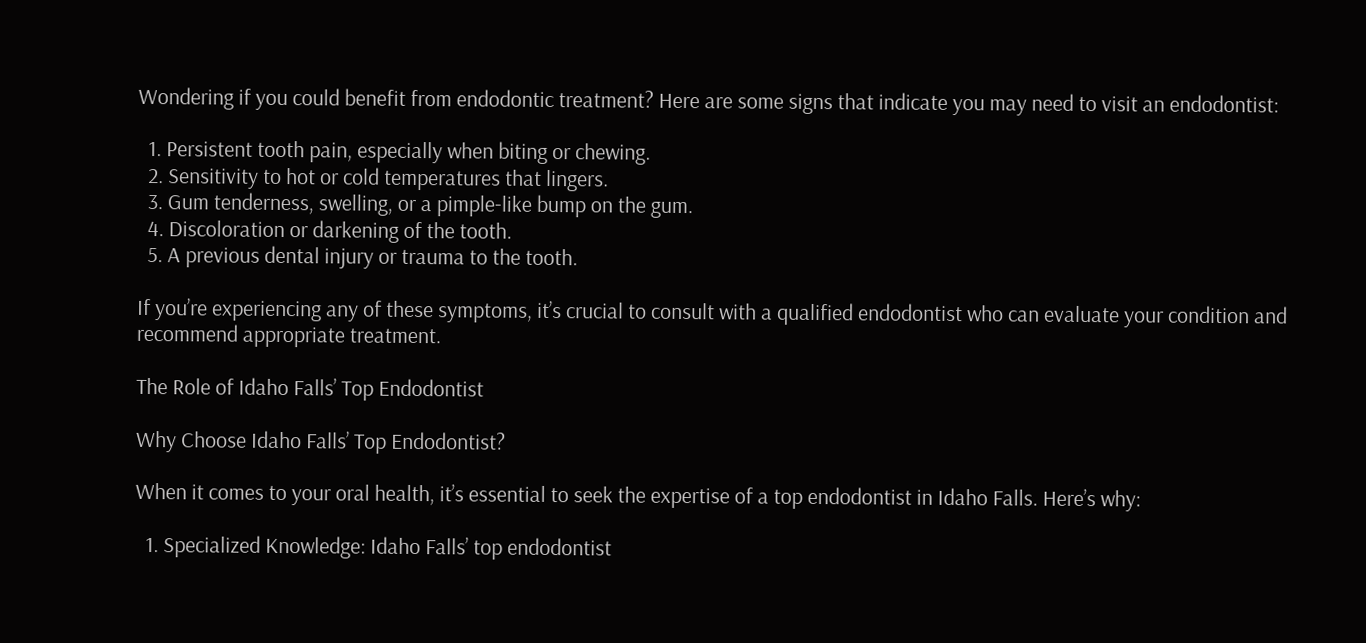Wondering if you could benefit from endodontic treatment? Here are some signs that indicate you may need to visit an endodontist:

  1. Persistent tooth pain, especially when biting or chewing.
  2. Sensitivity to hot or cold temperatures that lingers.
  3. Gum tenderness, swelling, or a pimple-like bump on the gum.
  4. Discoloration or darkening of the tooth.
  5. A previous dental injury or trauma to the tooth.

If you’re experiencing any of these symptoms, it’s crucial to consult with a qualified endodontist who can evaluate your condition and recommend appropriate treatment.

The Role of Idaho Falls’ Top Endodontist

Why Choose Idaho Falls’ Top Endodontist?

When it comes to your oral health, it’s essential to seek the expertise of a top endodontist in Idaho Falls. Here’s why:

  1. Specialized Knowledge: Idaho Falls’ top endodontist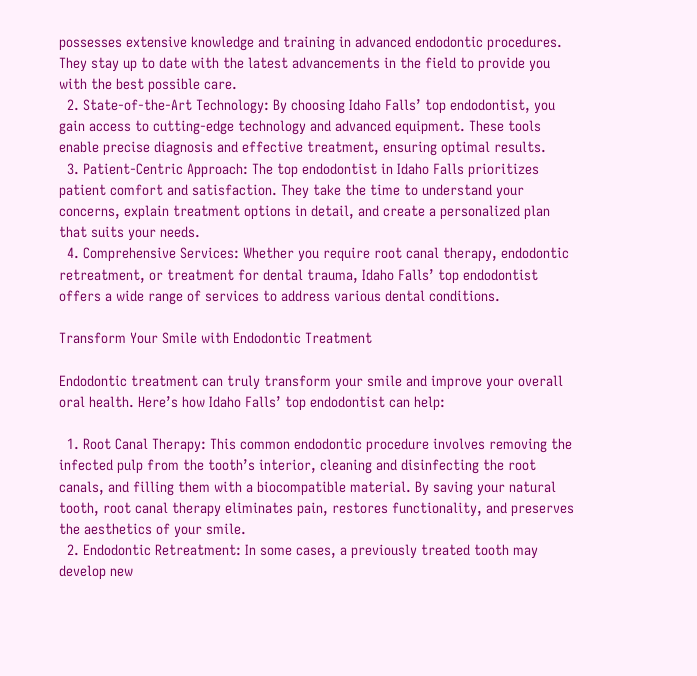possesses extensive knowledge and training in advanced endodontic procedures. They stay up to date with the latest advancements in the field to provide you with the best possible care.
  2. State-of-the-Art Technology: By choosing Idaho Falls’ top endodontist, you gain access to cutting-edge technology and advanced equipment. These tools enable precise diagnosis and effective treatment, ensuring optimal results.
  3. Patient-Centric Approach: The top endodontist in Idaho Falls prioritizes patient comfort and satisfaction. They take the time to understand your concerns, explain treatment options in detail, and create a personalized plan that suits your needs.
  4. Comprehensive Services: Whether you require root canal therapy, endodontic retreatment, or treatment for dental trauma, Idaho Falls’ top endodontist offers a wide range of services to address various dental conditions.

Transform Your Smile with Endodontic Treatment

Endodontic treatment can truly transform your smile and improve your overall oral health. Here’s how Idaho Falls’ top endodontist can help:

  1. Root Canal Therapy: This common endodontic procedure involves removing the infected pulp from the tooth’s interior, cleaning and disinfecting the root canals, and filling them with a biocompatible material. By saving your natural tooth, root canal therapy eliminates pain, restores functionality, and preserves the aesthetics of your smile.
  2. Endodontic Retreatment: In some cases, a previously treated tooth may develop new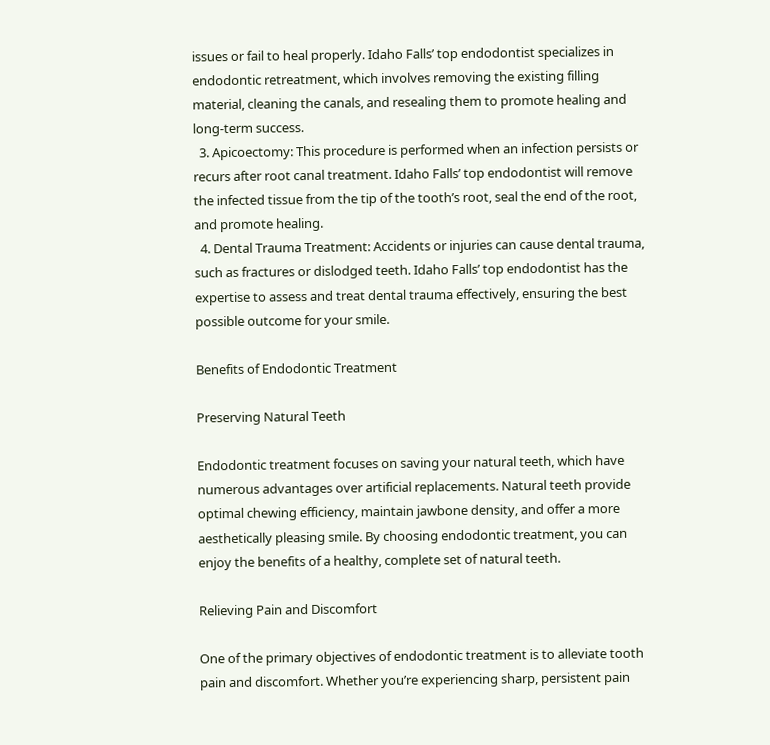issues or fail to heal properly. Idaho Falls’ top endodontist specializes in endodontic retreatment, which involves removing the existing filling material, cleaning the canals, and resealing them to promote healing and long-term success.
  3. Apicoectomy: This procedure is performed when an infection persists or recurs after root canal treatment. Idaho Falls’ top endodontist will remove the infected tissue from the tip of the tooth’s root, seal the end of the root, and promote healing.
  4. Dental Trauma Treatment: Accidents or injuries can cause dental trauma, such as fractures or dislodged teeth. Idaho Falls’ top endodontist has the expertise to assess and treat dental trauma effectively, ensuring the best possible outcome for your smile.

Benefits of Endodontic Treatment

Preserving Natural Teeth

Endodontic treatment focuses on saving your natural teeth, which have numerous advantages over artificial replacements. Natural teeth provide optimal chewing efficiency, maintain jawbone density, and offer a more aesthetically pleasing smile. By choosing endodontic treatment, you can enjoy the benefits of a healthy, complete set of natural teeth.

Relieving Pain and Discomfort

One of the primary objectives of endodontic treatment is to alleviate tooth pain and discomfort. Whether you’re experiencing sharp, persistent pain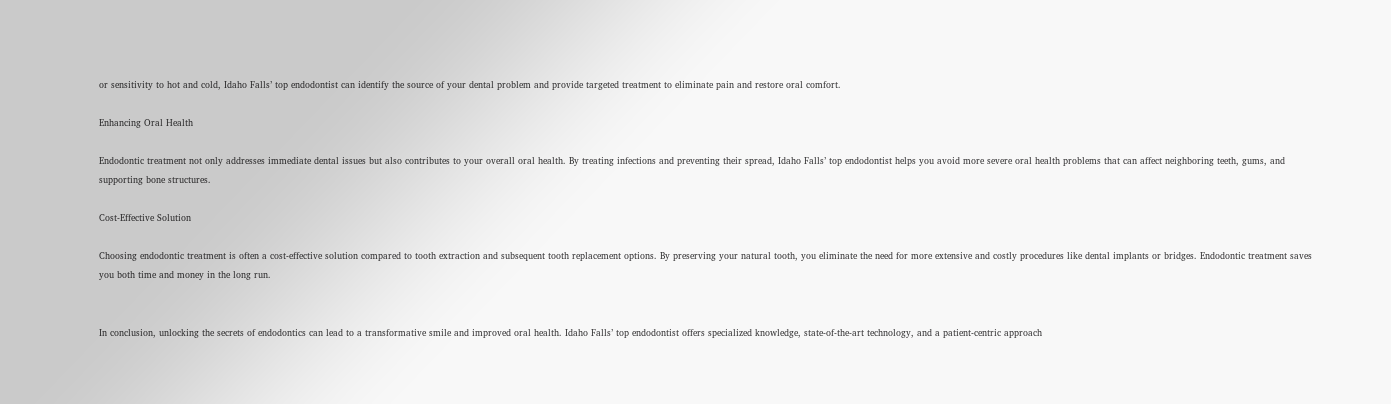or sensitivity to hot and cold, Idaho Falls’ top endodontist can identify the source of your dental problem and provide targeted treatment to eliminate pain and restore oral comfort.

Enhancing Oral Health

Endodontic treatment not only addresses immediate dental issues but also contributes to your overall oral health. By treating infections and preventing their spread, Idaho Falls’ top endodontist helps you avoid more severe oral health problems that can affect neighboring teeth, gums, and supporting bone structures.

Cost-Effective Solution

Choosing endodontic treatment is often a cost-effective solution compared to tooth extraction and subsequent tooth replacement options. By preserving your natural tooth, you eliminate the need for more extensive and costly procedures like dental implants or bridges. Endodontic treatment saves you both time and money in the long run.


In conclusion, unlocking the secrets of endodontics can lead to a transformative smile and improved oral health. Idaho Falls’ top endodontist offers specialized knowledge, state-of-the-art technology, and a patient-centric approach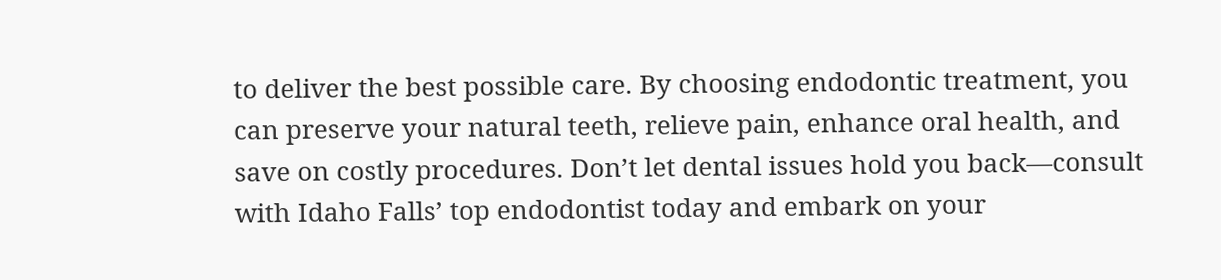to deliver the best possible care. By choosing endodontic treatment, you can preserve your natural teeth, relieve pain, enhance oral health, and save on costly procedures. Don’t let dental issues hold you back—consult with Idaho Falls’ top endodontist today and embark on your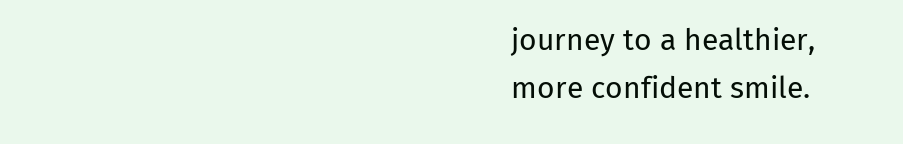journey to a healthier, more confident smile.